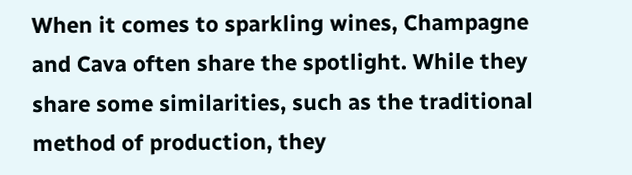When it comes to sparkling wines, Champagne and Cava often share the spotlight. While they share some similarities, such as the traditional method of production, they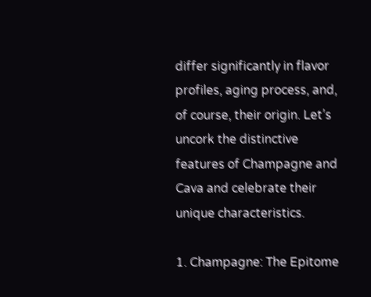differ significantly in flavor profiles, aging process, and, of course, their origin. Let’s uncork the distinctive features of Champagne and Cava and celebrate their unique characteristics.

1. Champagne: The Epitome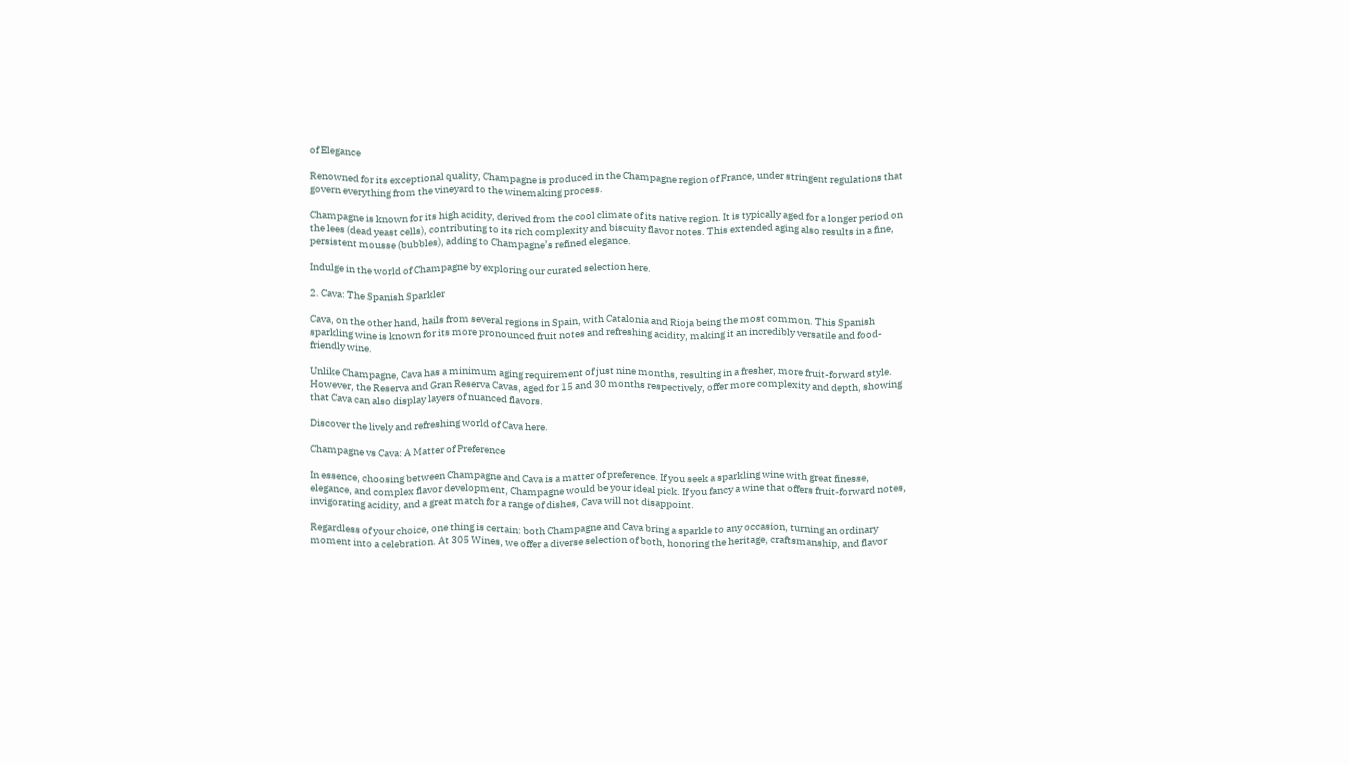of Elegance

Renowned for its exceptional quality, Champagne is produced in the Champagne region of France, under stringent regulations that govern everything from the vineyard to the winemaking process.

Champagne is known for its high acidity, derived from the cool climate of its native region. It is typically aged for a longer period on the lees (dead yeast cells), contributing to its rich complexity and biscuity flavor notes. This extended aging also results in a fine, persistent mousse (bubbles), adding to Champagne’s refined elegance.

Indulge in the world of Champagne by exploring our curated selection here.

2. Cava: The Spanish Sparkler

Cava, on the other hand, hails from several regions in Spain, with Catalonia and Rioja being the most common. This Spanish sparkling wine is known for its more pronounced fruit notes and refreshing acidity, making it an incredibly versatile and food-friendly wine.

Unlike Champagne, Cava has a minimum aging requirement of just nine months, resulting in a fresher, more fruit-forward style. However, the Reserva and Gran Reserva Cavas, aged for 15 and 30 months respectively, offer more complexity and depth, showing that Cava can also display layers of nuanced flavors.

Discover the lively and refreshing world of Cava here.

Champagne vs Cava: A Matter of Preference

In essence, choosing between Champagne and Cava is a matter of preference. If you seek a sparkling wine with great finesse, elegance, and complex flavor development, Champagne would be your ideal pick. If you fancy a wine that offers fruit-forward notes, invigorating acidity, and a great match for a range of dishes, Cava will not disappoint.

Regardless of your choice, one thing is certain: both Champagne and Cava bring a sparkle to any occasion, turning an ordinary moment into a celebration. At 305 Wines, we offer a diverse selection of both, honoring the heritage, craftsmanship, and flavor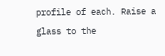profile of each. Raise a glass to the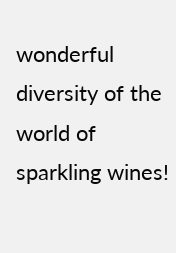wonderful diversity of the world of sparkling wines!